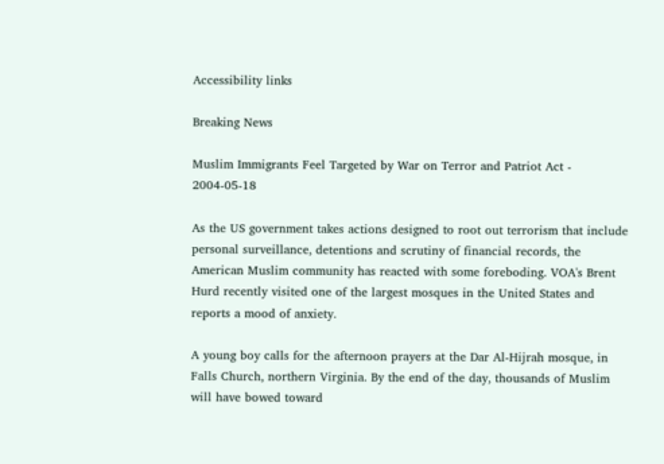Accessibility links

Breaking News

Muslim Immigrants Feel Targeted by War on Terror and Patriot Act - 2004-05-18

As the US government takes actions designed to root out terrorism that include personal surveillance, detentions and scrutiny of financial records, the American Muslim community has reacted with some foreboding. VOA's Brent Hurd recently visited one of the largest mosques in the United States and reports a mood of anxiety.

A young boy calls for the afternoon prayers at the Dar Al-Hijrah mosque, in Falls Church, northern Virginia. By the end of the day, thousands of Muslim will have bowed toward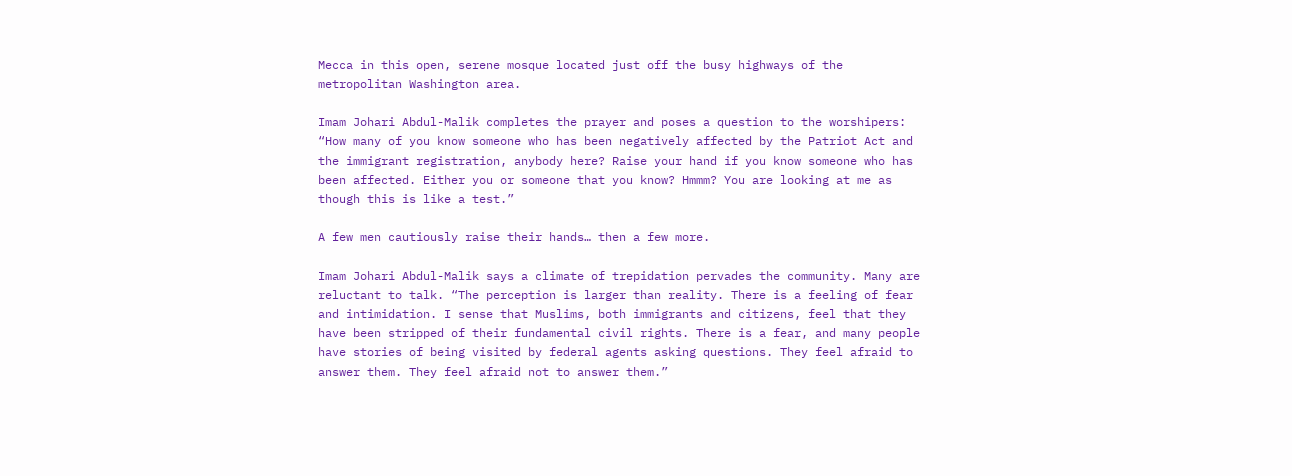Mecca in this open, serene mosque located just off the busy highways of the metropolitan Washington area.

Imam Johari Abdul-Malik completes the prayer and poses a question to the worshipers: “How many of you know someone who has been negatively affected by the Patriot Act and the immigrant registration, anybody here? Raise your hand if you know someone who has been affected. Either you or someone that you know? Hmmm? You are looking at me as though this is like a test.”

A few men cautiously raise their hands… then a few more.

Imam Johari Abdul-Malik says a climate of trepidation pervades the community. Many are reluctant to talk. “The perception is larger than reality. There is a feeling of fear and intimidation. I sense that Muslims, both immigrants and citizens, feel that they have been stripped of their fundamental civil rights. There is a fear, and many people have stories of being visited by federal agents asking questions. They feel afraid to answer them. They feel afraid not to answer them.”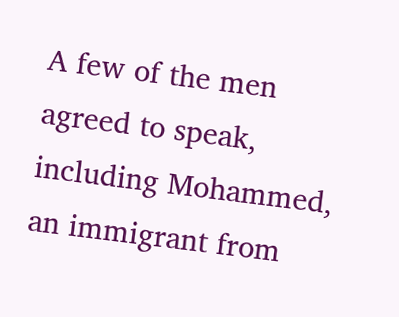A few of the men agreed to speak, including Mohammed, an immigrant from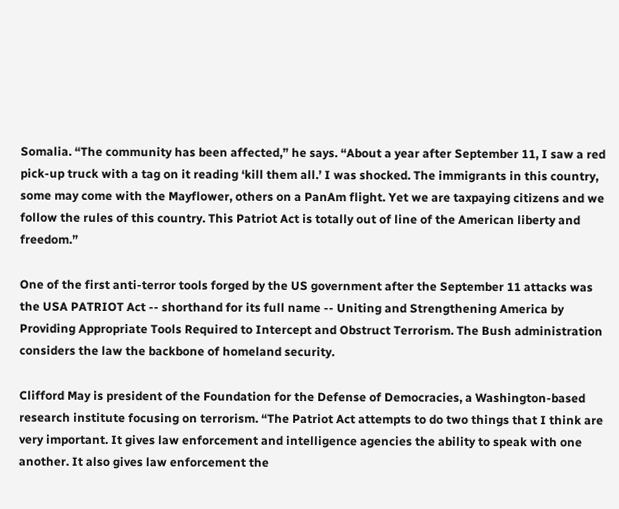Somalia. “The community has been affected,” he says. “About a year after September 11, I saw a red pick-up truck with a tag on it reading ‘kill them all.’ I was shocked. The immigrants in this country, some may come with the Mayflower, others on a PanAm flight. Yet we are taxpaying citizens and we follow the rules of this country. This Patriot Act is totally out of line of the American liberty and freedom.”

One of the first anti-terror tools forged by the US government after the September 11 attacks was the USA PATRIOT Act -- shorthand for its full name -- Uniting and Strengthening America by Providing Appropriate Tools Required to Intercept and Obstruct Terrorism. The Bush administration considers the law the backbone of homeland security.

Clifford May is president of the Foundation for the Defense of Democracies, a Washington-based research institute focusing on terrorism. “The Patriot Act attempts to do two things that I think are very important. It gives law enforcement and intelligence agencies the ability to speak with one another. It also gives law enforcement the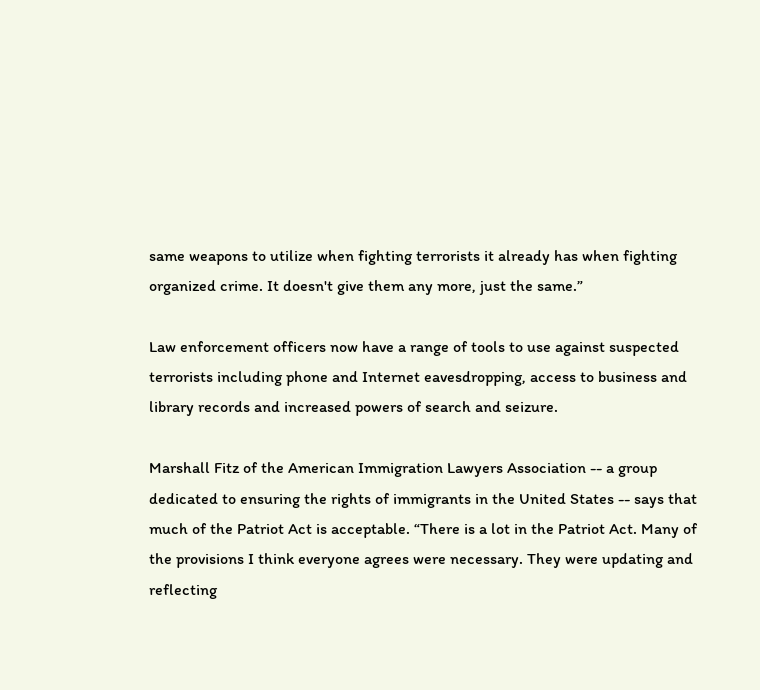same weapons to utilize when fighting terrorists it already has when fighting organized crime. It doesn't give them any more, just the same.”

Law enforcement officers now have a range of tools to use against suspected terrorists including phone and Internet eavesdropping, access to business and library records and increased powers of search and seizure.

Marshall Fitz of the American Immigration Lawyers Association -- a group dedicated to ensuring the rights of immigrants in the United States -- says that much of the Patriot Act is acceptable. “There is a lot in the Patriot Act. Many of the provisions I think everyone agrees were necessary. They were updating and reflecting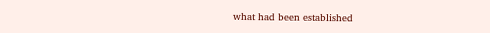what had been established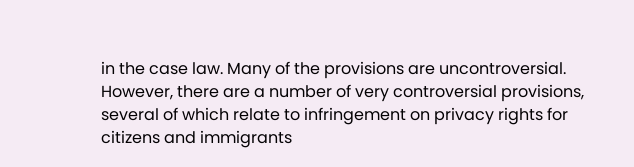in the case law. Many of the provisions are uncontroversial. However, there are a number of very controversial provisions, several of which relate to infringement on privacy rights for citizens and immigrants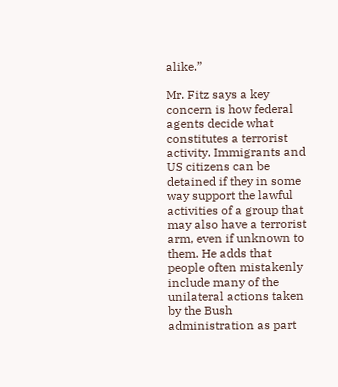alike.”

Mr. Fitz says a key concern is how federal agents decide what constitutes a terrorist activity. Immigrants and US citizens can be detained if they in some way support the lawful activities of a group that may also have a terrorist arm, even if unknown to them. He adds that people often mistakenly include many of the unilateral actions taken by the Bush administration as part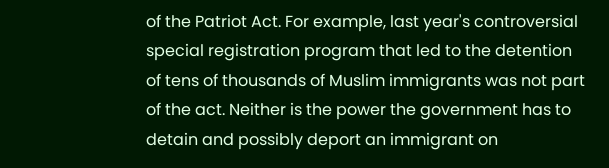of the Patriot Act. For example, last year's controversial special registration program that led to the detention of tens of thousands of Muslim immigrants was not part of the act. Neither is the power the government has to detain and possibly deport an immigrant on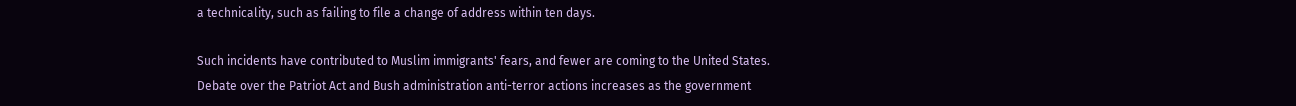a technicality, such as failing to file a change of address within ten days.

Such incidents have contributed to Muslim immigrants' fears, and fewer are coming to the United States. Debate over the Patriot Act and Bush administration anti-terror actions increases as the government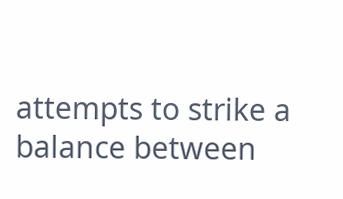attempts to strike a balance between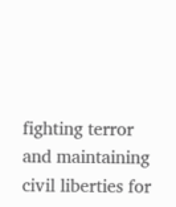fighting terror and maintaining civil liberties for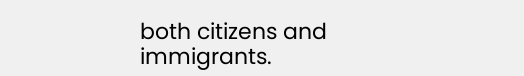both citizens and immigrants.